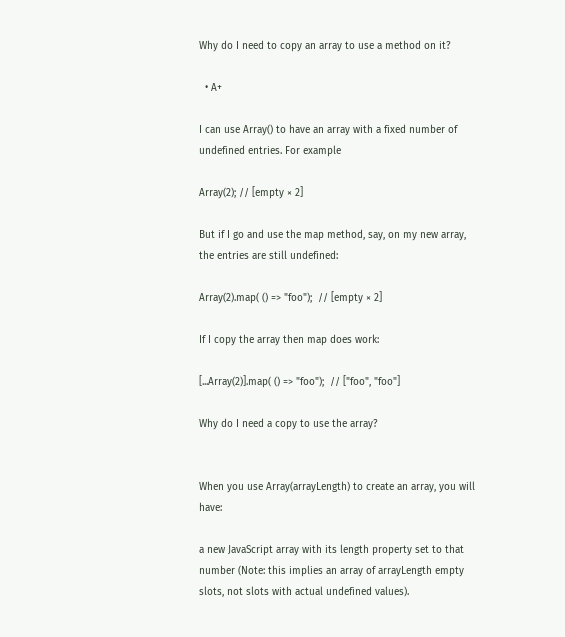Why do I need to copy an array to use a method on it?

  • A+

I can use Array() to have an array with a fixed number of undefined entries. For example

Array(2); // [empty × 2]

But if I go and use the map method, say, on my new array, the entries are still undefined:

Array(2).map( () => "foo");  // [empty × 2]

If I copy the array then map does work:

[...Array(2)].map( () => "foo");  // ["foo", "foo"]

Why do I need a copy to use the array?


When you use Array(arrayLength) to create an array, you will have:

a new JavaScript array with its length property set to that number (Note: this implies an array of arrayLength empty slots, not slots with actual undefined values).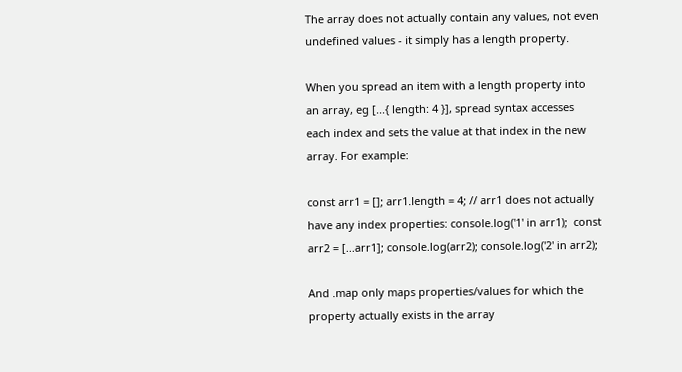The array does not actually contain any values, not even undefined values - it simply has a length property.

When you spread an item with a length property into an array, eg [...{ length: 4 }], spread syntax accesses each index and sets the value at that index in the new array. For example:

const arr1 = []; arr1.length = 4; // arr1 does not actually have any index properties: console.log('1' in arr1);  const arr2 = [...arr1]; console.log(arr2); console.log('2' in arr2);

And .map only maps properties/values for which the property actually exists in the array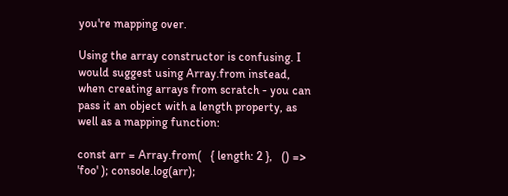you're mapping over.

Using the array constructor is confusing. I would suggest using Array.from instead, when creating arrays from scratch - you can pass it an object with a length property, as well as a mapping function:

const arr = Array.from(   { length: 2 },   () => 'foo' ); console.log(arr);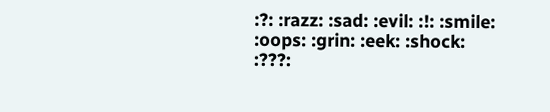:?: :razz: :sad: :evil: :!: :smile: :oops: :grin: :eek: :shock: :???: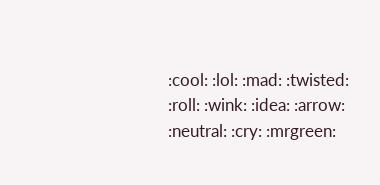:cool: :lol: :mad: :twisted: :roll: :wink: :idea: :arrow: :neutral: :cry: :mrgreen: